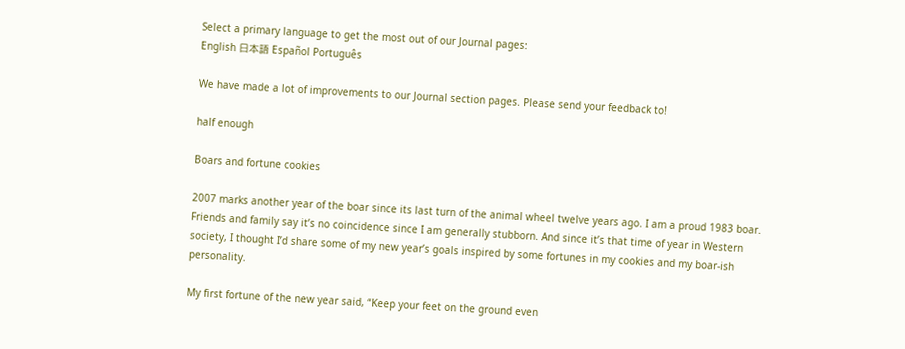Select a primary language to get the most out of our Journal pages:
English 日本語 Español Português

We have made a lot of improvements to our Journal section pages. Please send your feedback to!

half enough

Boars and fortune cookies

2007 marks another year of the boar since its last turn of the animal wheel twelve years ago. I am a proud 1983 boar. Friends and family say it’s no coincidence since I am generally stubborn. And since it’s that time of year in Western society, I thought I’d share some of my new year’s goals inspired by some fortunes in my cookies and my boar-ish personality.

My first fortune of the new year said, “Keep your feet on the ground even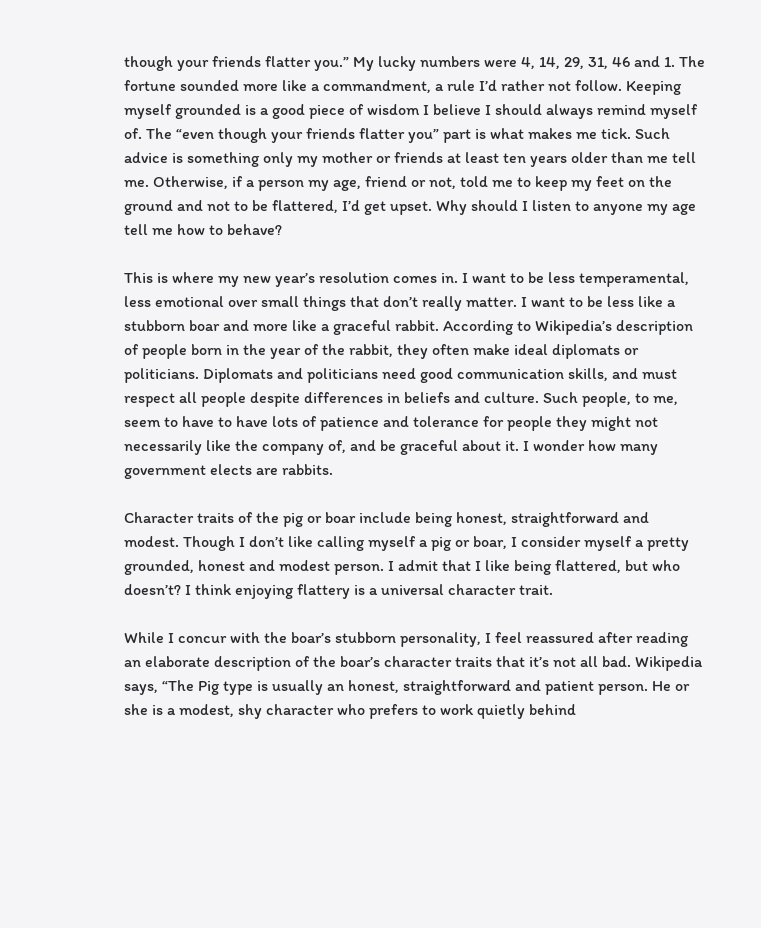though your friends flatter you.” My lucky numbers were 4, 14, 29, 31, 46 and 1. The fortune sounded more like a commandment, a rule I’d rather not follow. Keeping myself grounded is a good piece of wisdom I believe I should always remind myself of. The “even though your friends flatter you” part is what makes me tick. Such advice is something only my mother or friends at least ten years older than me tell me. Otherwise, if a person my age, friend or not, told me to keep my feet on the ground and not to be flattered, I’d get upset. Why should I listen to anyone my age tell me how to behave?

This is where my new year’s resolution comes in. I want to be less temperamental, less emotional over small things that don’t really matter. I want to be less like a stubborn boar and more like a graceful rabbit. According to Wikipedia’s description of people born in the year of the rabbit, they often make ideal diplomats or politicians. Diplomats and politicians need good communication skills, and must respect all people despite differences in beliefs and culture. Such people, to me, seem to have to have lots of patience and tolerance for people they might not necessarily like the company of, and be graceful about it. I wonder how many government elects are rabbits.

Character traits of the pig or boar include being honest, straightforward and modest. Though I don’t like calling myself a pig or boar, I consider myself a pretty grounded, honest and modest person. I admit that I like being flattered, but who doesn’t? I think enjoying flattery is a universal character trait.

While I concur with the boar’s stubborn personality, I feel reassured after reading an elaborate description of the boar’s character traits that it’s not all bad. Wikipedia says, “The Pig type is usually an honest, straightforward and patient person. He or she is a modest, shy character who prefers to work quietly behind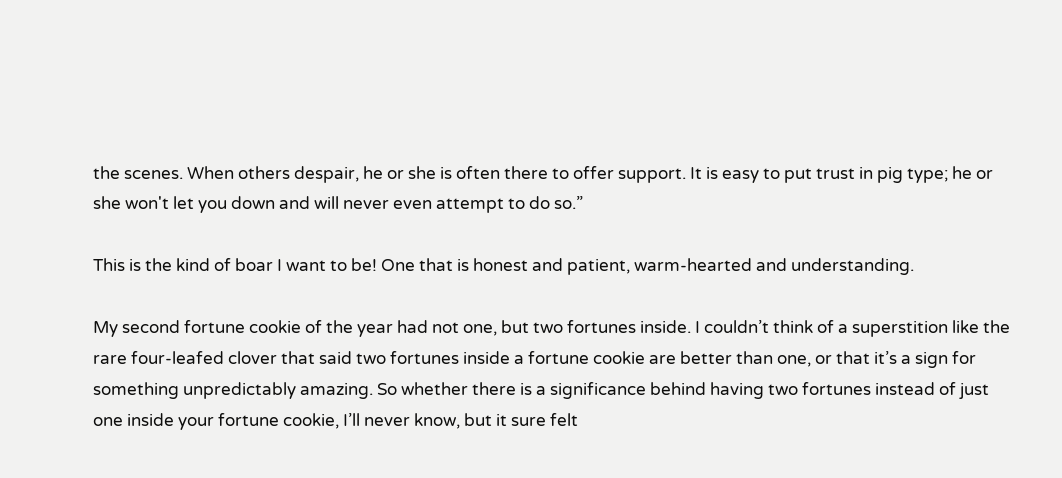the scenes. When others despair, he or she is often there to offer support. It is easy to put trust in pig type; he or she won't let you down and will never even attempt to do so.”

This is the kind of boar I want to be! One that is honest and patient, warm-hearted and understanding.

My second fortune cookie of the year had not one, but two fortunes inside. I couldn’t think of a superstition like the rare four-leafed clover that said two fortunes inside a fortune cookie are better than one, or that it’s a sign for something unpredictably amazing. So whether there is a significance behind having two fortunes instead of just one inside your fortune cookie, I’ll never know, but it sure felt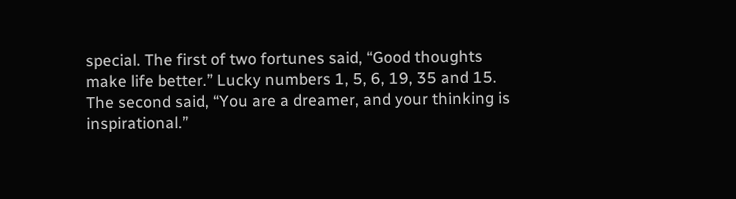special. The first of two fortunes said, “Good thoughts make life better.” Lucky numbers 1, 5, 6, 19, 35 and 15. The second said, “You are a dreamer, and your thinking is inspirational.”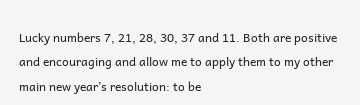Lucky numbers 7, 21, 28, 30, 37 and 11. Both are positive and encouraging and allow me to apply them to my other main new year’s resolution: to be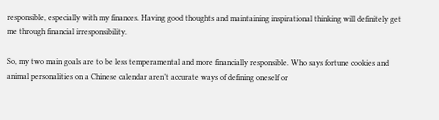responsible, especially with my finances. Having good thoughts and maintaining inspirational thinking will definitely get me through financial irresponsibility.

So, my two main goals are to be less temperamental and more financially responsible. Who says fortune cookies and animal personalities on a Chinese calendar aren’t accurate ways of defining oneself or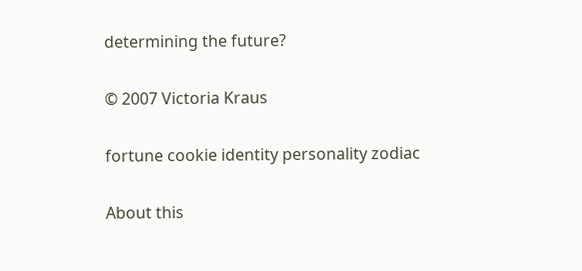determining the future?

© 2007 Victoria Kraus

fortune cookie identity personality zodiac

About this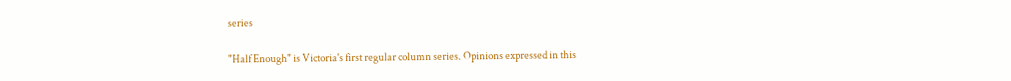series

"Half Enough" is Victoria's first regular column series. Opinions expressed in this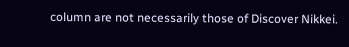column are not necessarily those of Discover Nikkei.